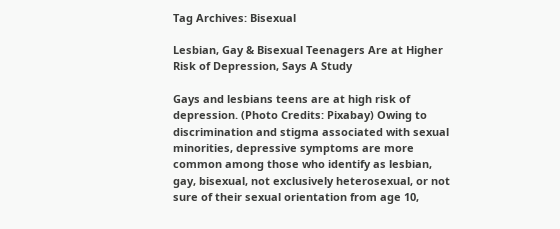Tag Archives: Bisexual

Lesbian, Gay & Bisexual Teenagers Are at Higher Risk of Depression, Says A Study

Gays and lesbians teens are at high risk of depression. (Photo Credits: Pixabay) Owing to discrimination and stigma associated with sexual minorities, depressive symptoms are more common among those who identify as lesbian, gay, bisexual, not exclusively heterosexual, or not sure of their sexual orientation from age 10,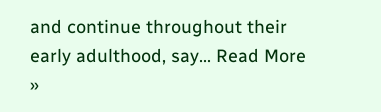and continue throughout their early adulthood, say… Read More »